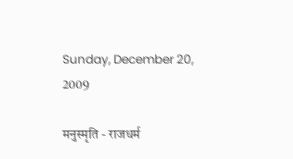Sunday, December 20, 2009

मनुस्मृति - राजधर्म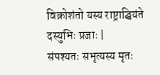विक्रोशंतो यस्य राष्ट्राद्ध्रियंते दस्युभिः प्रजाः |
संपश्यतः सभृत्यस्य मृतः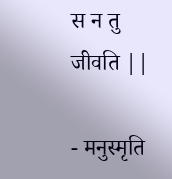स न तु जीवति ||

- मनुस्मृति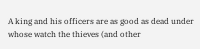A king and his officers are as good as dead under whose watch the thieves (and other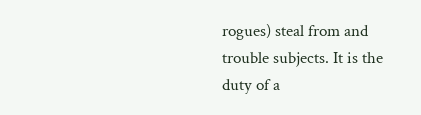rogues) steal from and trouble subjects. It is the duty of a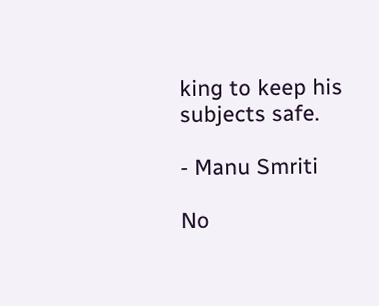king to keep his subjects safe.

- Manu Smriti

No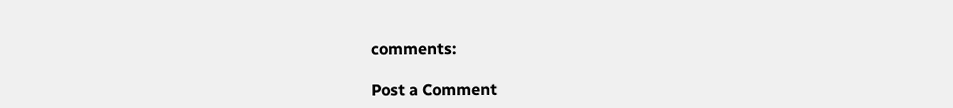comments:

Post a Comment